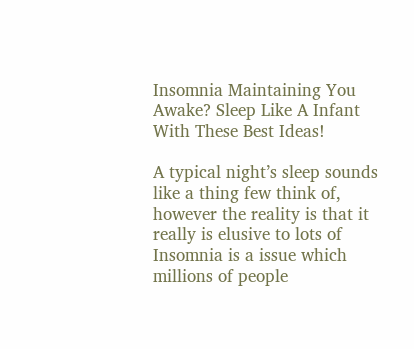Insomnia Maintaining You Awake? Sleep Like A Infant With These Best Ideas!

A typical night’s sleep sounds like a thing few think of, however the reality is that it really is elusive to lots of Insomnia is a issue which millions of people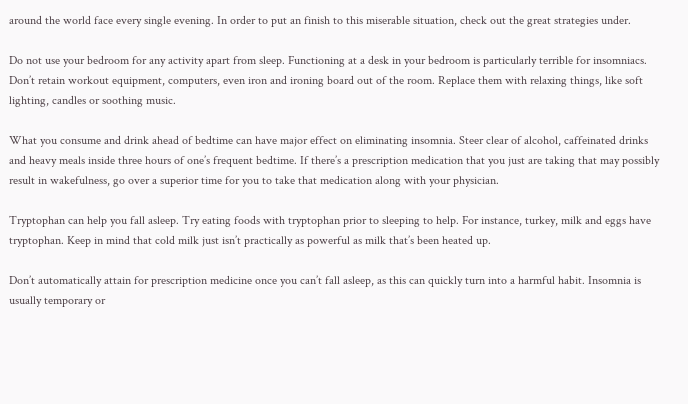around the world face every single evening. In order to put an finish to this miserable situation, check out the great strategies under.

Do not use your bedroom for any activity apart from sleep. Functioning at a desk in your bedroom is particularly terrible for insomniacs. Don’t retain workout equipment, computers, even iron and ironing board out of the room. Replace them with relaxing things, like soft lighting, candles or soothing music.

What you consume and drink ahead of bedtime can have major effect on eliminating insomnia. Steer clear of alcohol, caffeinated drinks and heavy meals inside three hours of one’s frequent bedtime. If there’s a prescription medication that you just are taking that may possibly result in wakefulness, go over a superior time for you to take that medication along with your physician.

Tryptophan can help you fall asleep. Try eating foods with tryptophan prior to sleeping to help. For instance, turkey, milk and eggs have tryptophan. Keep in mind that cold milk just isn’t practically as powerful as milk that’s been heated up.

Don’t automatically attain for prescription medicine once you can’t fall asleep, as this can quickly turn into a harmful habit. Insomnia is usually temporary or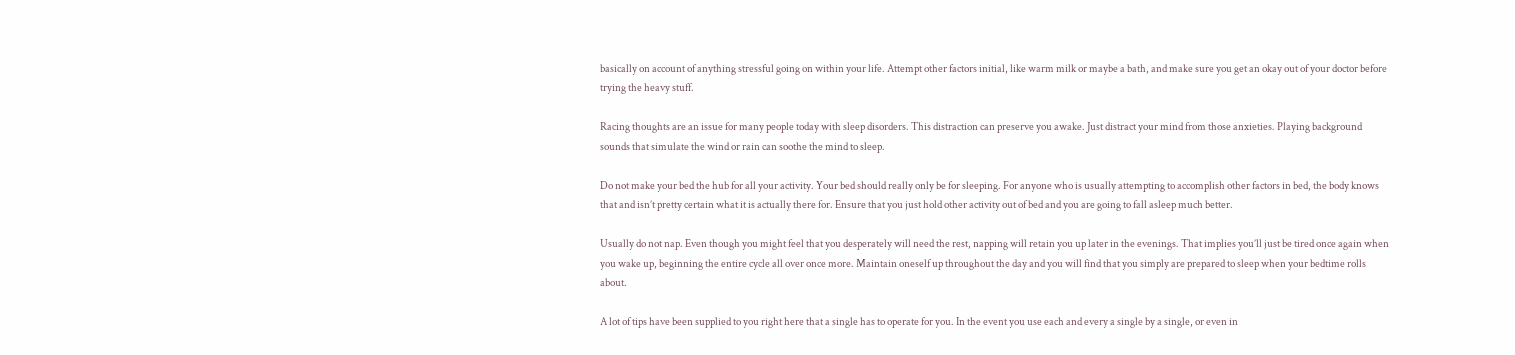basically on account of anything stressful going on within your life. Attempt other factors initial, like warm milk or maybe a bath, and make sure you get an okay out of your doctor before trying the heavy stuff.

Racing thoughts are an issue for many people today with sleep disorders. This distraction can preserve you awake. Just distract your mind from those anxieties. Playing background sounds that simulate the wind or rain can soothe the mind to sleep.

Do not make your bed the hub for all your activity. Your bed should really only be for sleeping. For anyone who is usually attempting to accomplish other factors in bed, the body knows that and isn’t pretty certain what it is actually there for. Ensure that you just hold other activity out of bed and you are going to fall asleep much better.

Usually do not nap. Even though you might feel that you desperately will need the rest, napping will retain you up later in the evenings. That implies you’ll just be tired once again when you wake up, beginning the entire cycle all over once more. Maintain oneself up throughout the day and you will find that you simply are prepared to sleep when your bedtime rolls about.

A lot of tips have been supplied to you right here that a single has to operate for you. In the event you use each and every a single by a single, or even in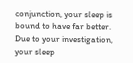conjunction, your sleep is bound to have far better. Due to your investigation, your sleep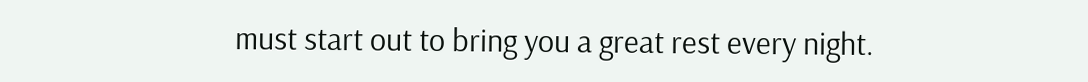must start out to bring you a great rest every night.